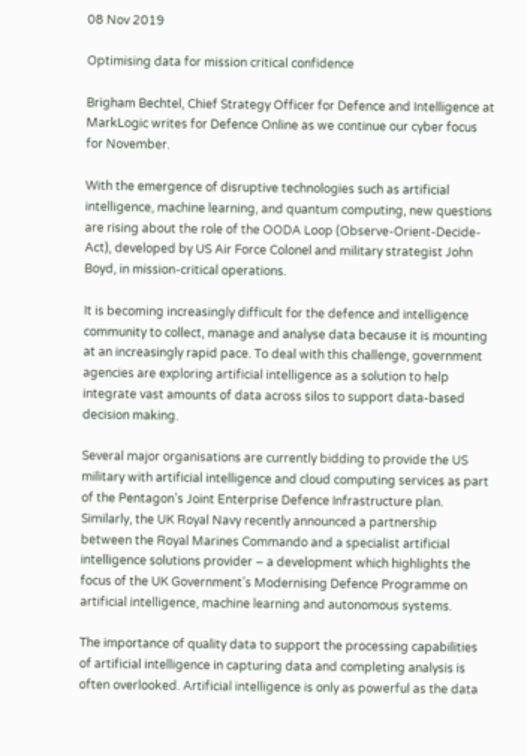08 Nov 2019

Optimising data for mission critical confidence

Brigham Bechtel, Chief Strategy Officer for Defence and Intelligence at MarkLogic writes for Defence Online as we continue our cyber focus for November.

With the emergence of disruptive technologies such as artificial intelligence, machine learning, and quantum computing, new questions are rising about the role of the OODA Loop (Observe-Orient-Decide-Act), developed by US Air Force Colonel and military strategist John Boyd, in mission-critical operations.

It is becoming increasingly difficult for the defence and intelligence community to collect, manage and analyse data because it is mounting at an increasingly rapid pace. To deal with this challenge, government agencies are exploring artificial intelligence as a solution to help integrate vast amounts of data across silos to support data-based decision making.

Several major organisations are currently bidding to provide the US military with artificial intelligence and cloud computing services as part of the Pentagon’s Joint Enterprise Defence Infrastructure plan. Similarly, the UK Royal Navy recently announced a partnership between the Royal Marines Commando and a specialist artificial intelligence solutions provider – a development which highlights the focus of the UK Government’s Modernising Defence Programme on artificial intelligence, machine learning and autonomous systems.

The importance of quality data to support the processing capabilities of artificial intelligence in capturing data and completing analysis is often overlooked. Artificial intelligence is only as powerful as the data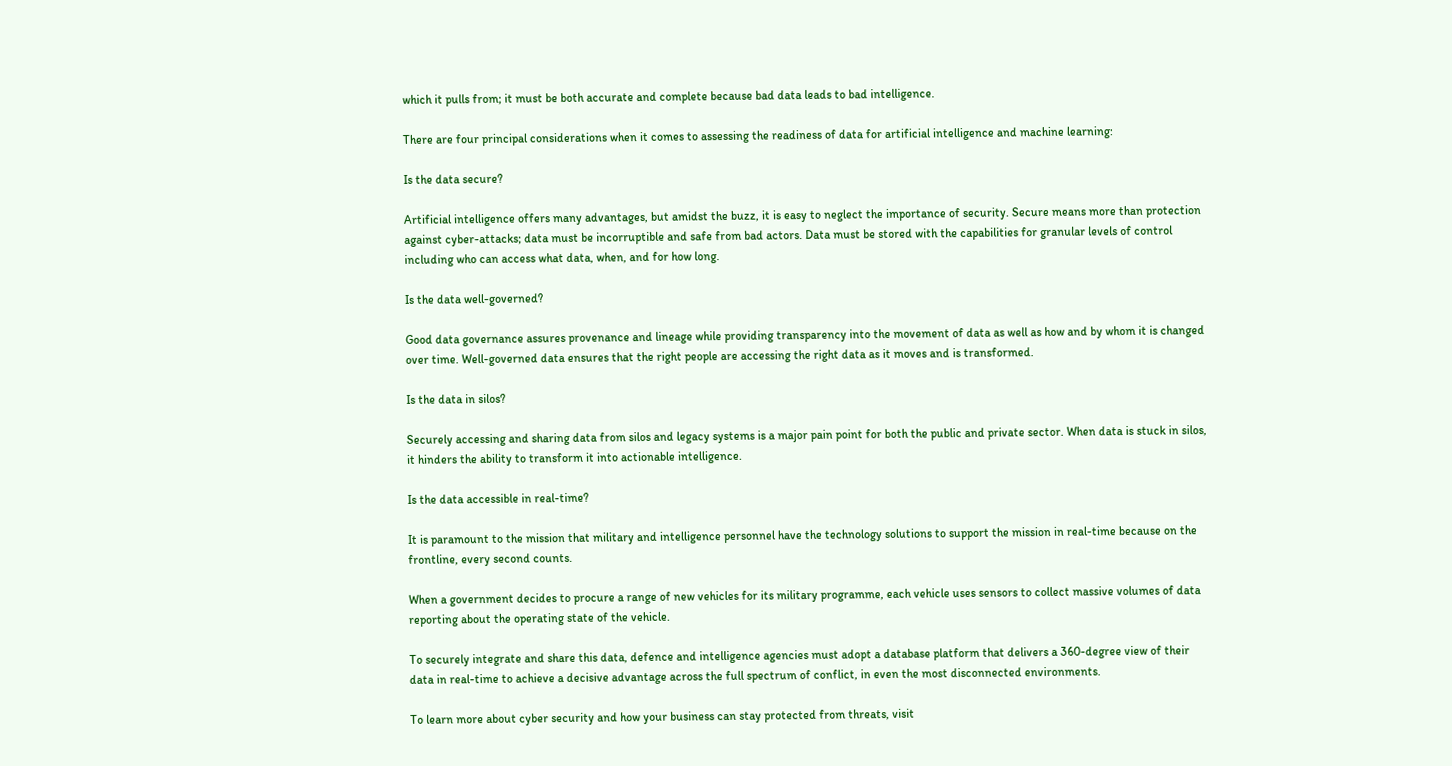which it pulls from; it must be both accurate and complete because bad data leads to bad intelligence.

There are four principal considerations when it comes to assessing the readiness of data for artificial intelligence and machine learning:

Is the data secure?

Artificial intelligence offers many advantages, but amidst the buzz, it is easy to neglect the importance of security. Secure means more than protection against cyber-attacks; data must be incorruptible and safe from bad actors. Data must be stored with the capabilities for granular levels of control including who can access what data, when, and for how long.

Is the data well-governed?

Good data governance assures provenance and lineage while providing transparency into the movement of data as well as how and by whom it is changed over time. Well-governed data ensures that the right people are accessing the right data as it moves and is transformed.

Is the data in silos?

Securely accessing and sharing data from silos and legacy systems is a major pain point for both the public and private sector. When data is stuck in silos, it hinders the ability to transform it into actionable intelligence.

Is the data accessible in real-time?

It is paramount to the mission that military and intelligence personnel have the technology solutions to support the mission in real-time because on the frontline, every second counts.

When a government decides to procure a range of new vehicles for its military programme, each vehicle uses sensors to collect massive volumes of data reporting about the operating state of the vehicle.

To securely integrate and share this data, defence and intelligence agencies must adopt a database platform that delivers a 360-degree view of their data in real-time to achieve a decisive advantage across the full spectrum of conflict, in even the most disconnected environments.

To learn more about cyber security and how your business can stay protected from threats, visit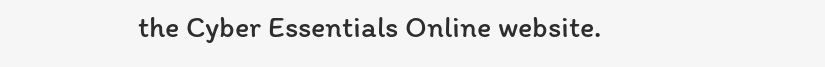the Cyber Essentials Online website.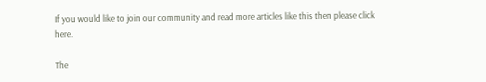If you would like to join our community and read more articles like this then please click here.

The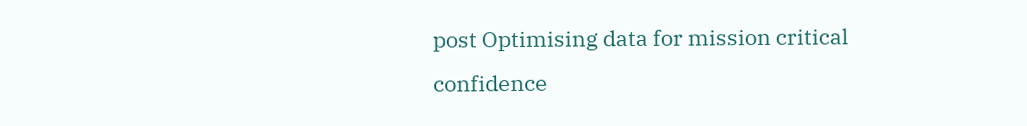post Optimising data for mission critical confidence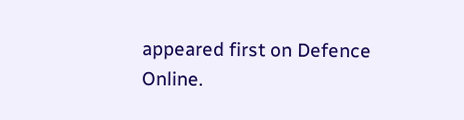appeared first on Defence Online.